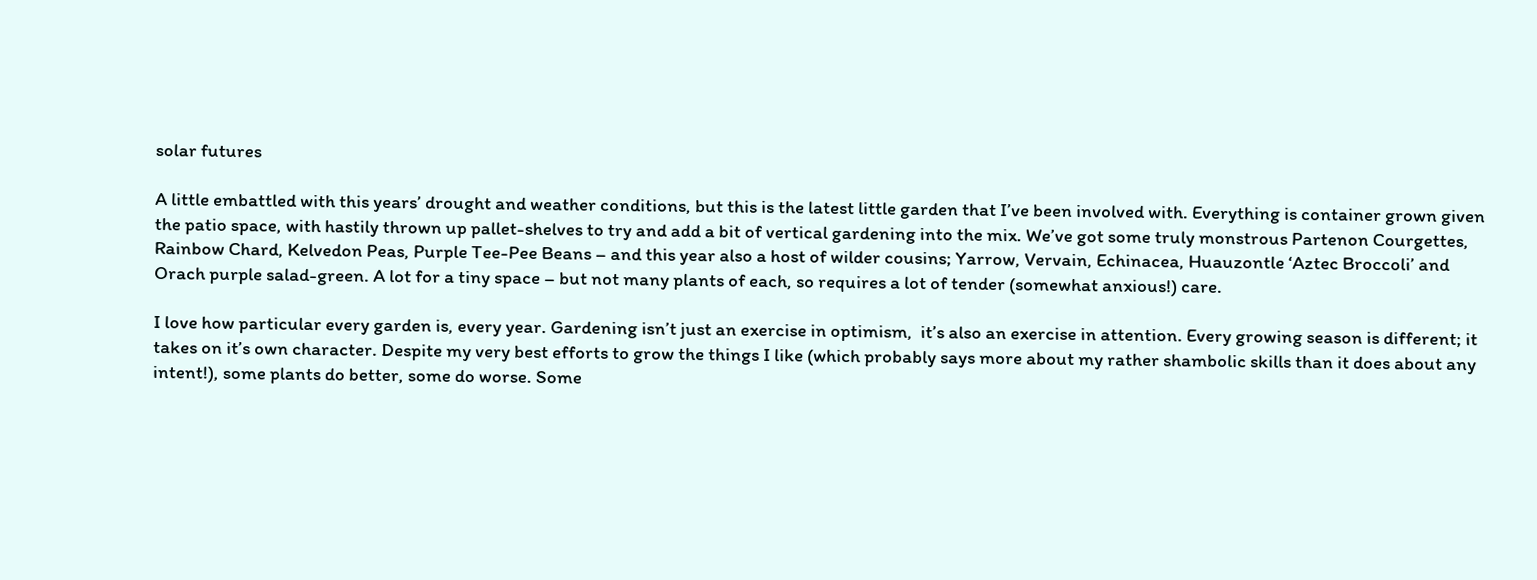solar futures

A little embattled with this years’ drought and weather conditions, but this is the latest little garden that I’ve been involved with. Everything is container grown given the patio space, with hastily thrown up pallet-shelves to try and add a bit of vertical gardening into the mix. We’ve got some truly monstrous Partenon Courgettes, Rainbow Chard, Kelvedon Peas, Purple Tee-Pee Beans – and this year also a host of wilder cousins; Yarrow, Vervain, Echinacea, Huauzontle ‘Aztec Broccoli’ and Orach purple salad-green. A lot for a tiny space – but not many plants of each, so requires a lot of tender (somewhat anxious!) care.

I love how particular every garden is, every year. Gardening isn’t just an exercise in optimism,  it’s also an exercise in attention. Every growing season is different; it takes on it’s own character. Despite my very best efforts to grow the things I like (which probably says more about my rather shambolic skills than it does about any intent!), some plants do better, some do worse. Some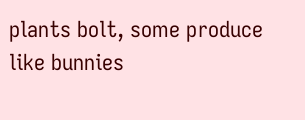plants bolt, some produce like bunnies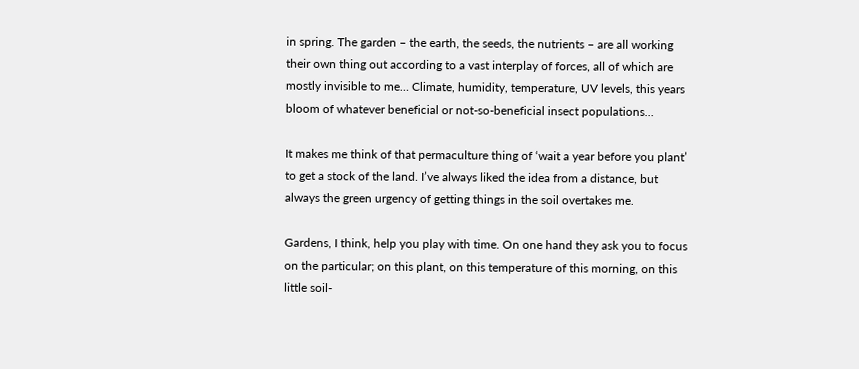in spring. The garden – the earth, the seeds, the nutrients – are all working their own thing out according to a vast interplay of forces, all of which are mostly invisible to me… Climate, humidity, temperature, UV levels, this years bloom of whatever beneficial or not-so-beneficial insect populations…

It makes me think of that permaculture thing of ‘wait a year before you plant’ to get a stock of the land. I’ve always liked the idea from a distance, but always the green urgency of getting things in the soil overtakes me.

Gardens, I think, help you play with time. On one hand they ask you to focus on the particular; on this plant, on this temperature of this morning, on this little soil-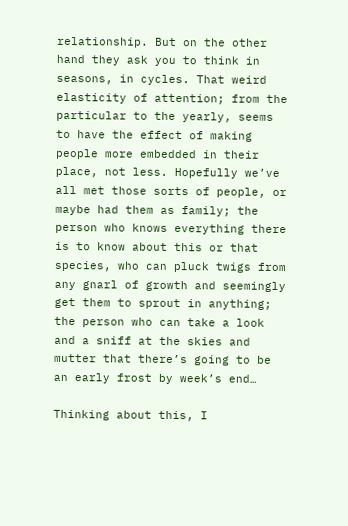relationship. But on the other hand they ask you to think in seasons, in cycles. That weird elasticity of attention; from the particular to the yearly, seems to have the effect of making people more embedded in their place, not less. Hopefully we’ve all met those sorts of people, or maybe had them as family; the person who knows everything there is to know about this or that species, who can pluck twigs from any gnarl of growth and seemingly get them to sprout in anything; the person who can take a look and a sniff at the skies and mutter that there’s going to be an early frost by week’s end…

Thinking about this, I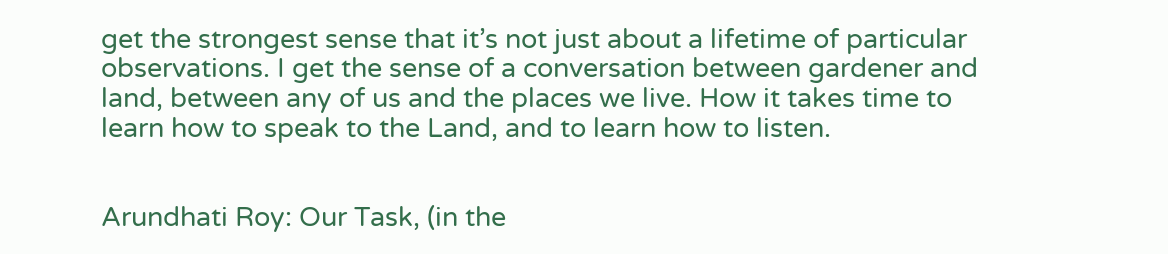get the strongest sense that it’s not just about a lifetime of particular observations. I get the sense of a conversation between gardener and land, between any of us and the places we live. How it takes time to learn how to speak to the Land, and to learn how to listen.


Arundhati Roy: Our Task, (in the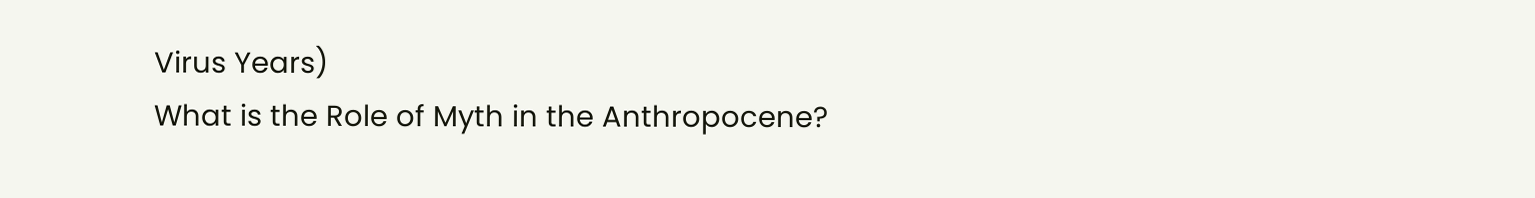Virus Years)
What is the Role of Myth in the Anthropocene?